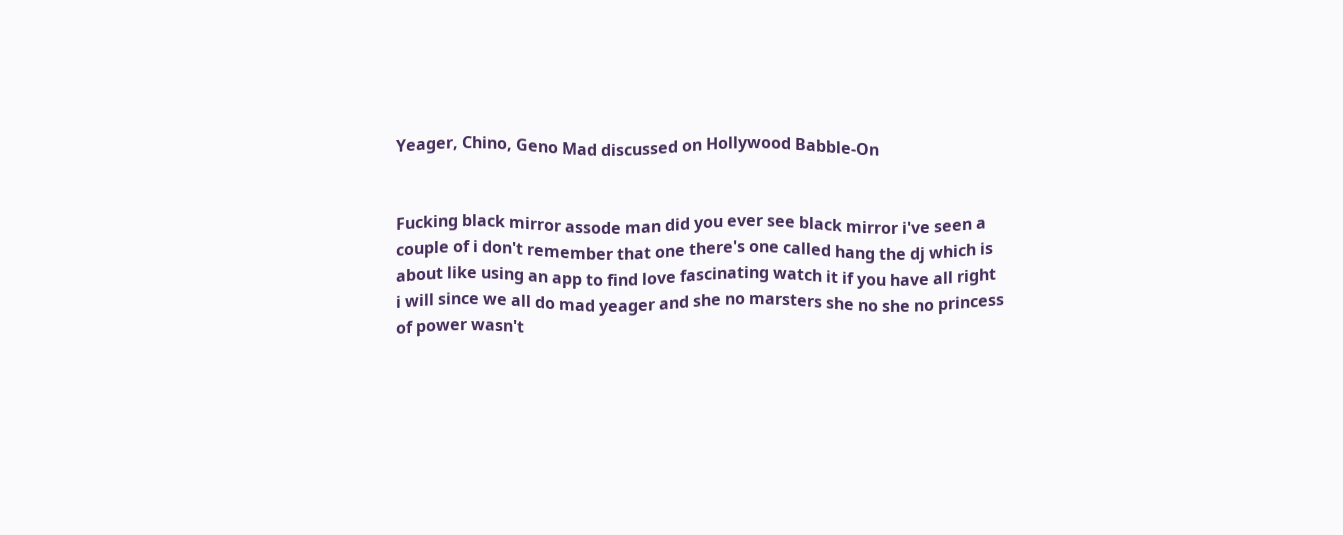Yeager, Chino, Geno Mad discussed on Hollywood Babble-On


Fucking black mirror assode man did you ever see black mirror i've seen a couple of i don't remember that one there's one called hang the dj which is about like using an app to find love fascinating watch it if you have all right i will since we all do mad yeager and she no marsters she no she no princess of power wasn't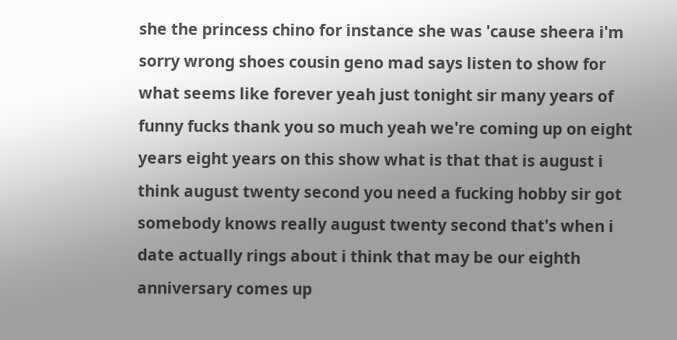she the princess chino for instance she was 'cause sheera i'm sorry wrong shoes cousin geno mad says listen to show for what seems like forever yeah just tonight sir many years of funny fucks thank you so much yeah we're coming up on eight years eight years on this show what is that that is august i think august twenty second you need a fucking hobby sir got somebody knows really august twenty second that's when i date actually rings about i think that may be our eighth anniversary comes up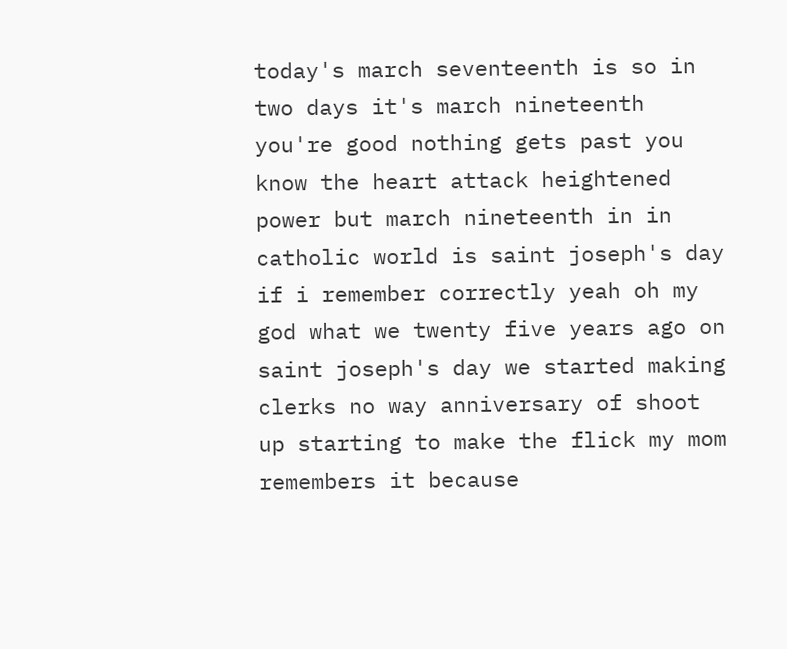today's march seventeenth is so in two days it's march nineteenth you're good nothing gets past you know the heart attack heightened power but march nineteenth in in catholic world is saint joseph's day if i remember correctly yeah oh my god what we twenty five years ago on saint joseph's day we started making clerks no way anniversary of shoot up starting to make the flick my mom remembers it because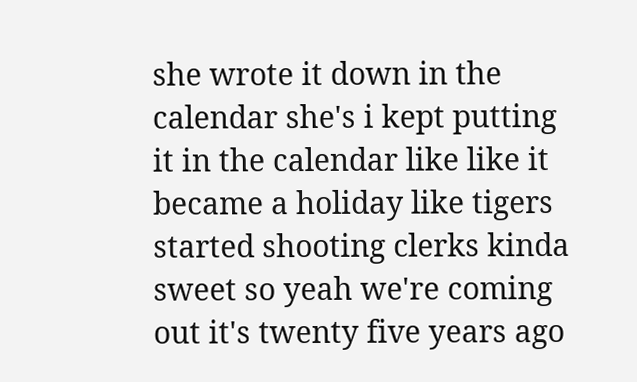she wrote it down in the calendar she's i kept putting it in the calendar like like it became a holiday like tigers started shooting clerks kinda sweet so yeah we're coming out it's twenty five years ago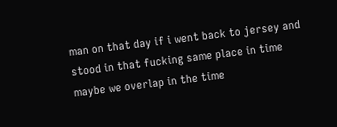man on that day if i went back to jersey and stood in that fucking same place in time maybe we overlap in the time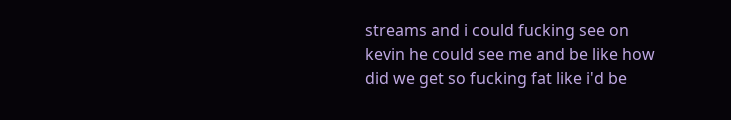streams and i could fucking see on kevin he could see me and be like how did we get so fucking fat like i'd be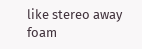like stereo away foam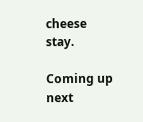cheese stay.

Coming up next